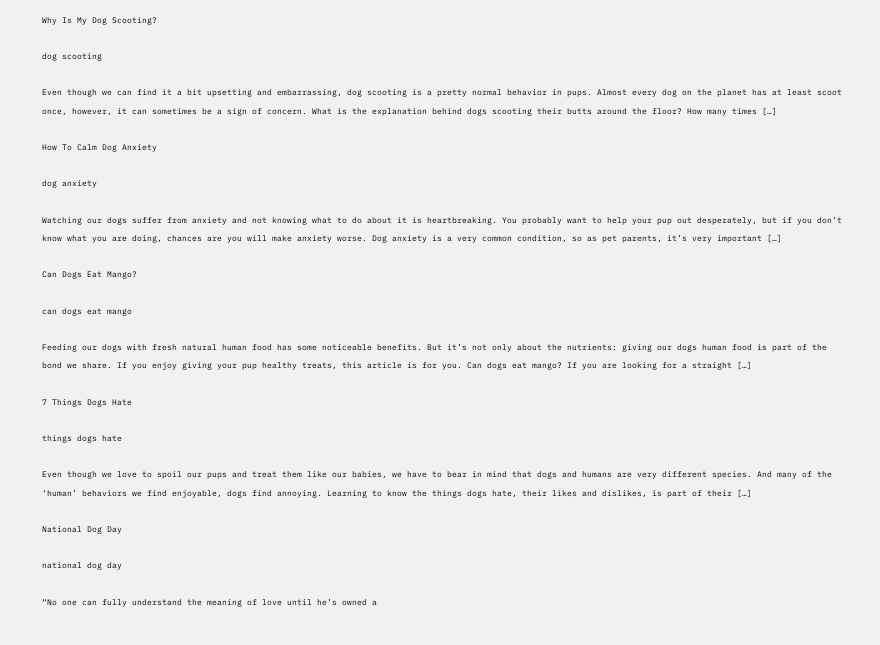Why Is My Dog Scooting?

dog scooting

Even though we can find it a bit upsetting and embarrassing, dog scooting is a pretty normal behavior in pups. Almost every dog on the planet has at least scoot once, however, it can sometimes be a sign of concern. What is the explanation behind dogs scooting their butts around the floor? How many times […]

How To Calm Dog Anxiety

dog anxiety

Watching our dogs suffer from anxiety and not knowing what to do about it is heartbreaking. You probably want to help your pup out desperately, but if you don’t know what you are doing, chances are you will make anxiety worse. Dog anxiety is a very common condition, so as pet parents, it’s very important […]

Can Dogs Eat Mango?

can dogs eat mango

Feeding our dogs with fresh natural human food has some noticeable benefits. But it’s not only about the nutrients: giving our dogs human food is part of the bond we share. If you enjoy giving your pup healthy treats, this article is for you. Can dogs eat mango? If you are looking for a straight […]

7 Things Dogs Hate

things dogs hate

Even though we love to spoil our pups and treat them like our babies, we have to bear in mind that dogs and humans are very different species. And many of the ‘human’ behaviors we find enjoyable, dogs find annoying. Learning to know the things dogs hate, their likes and dislikes, is part of their […]

National Dog Day

national dog day

“No one can fully understand the meaning of love until he’s owned a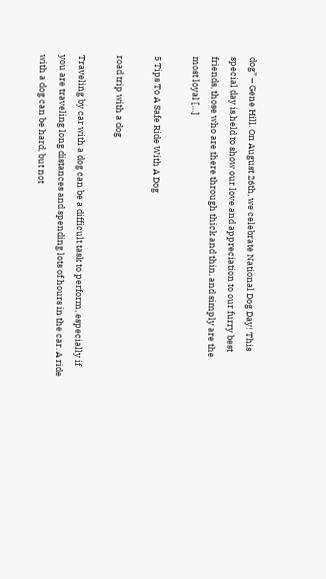dog” – Gene Hill. On August 26th, we celebrate National Dog Day! This special day is held to show our love and appreciation to our furry best friends, those who are there through thick and thin, and simply are the most loyal […]

5 Tips To A Safe Ride With A Dog

road trip with a dog

Traveling by car with a dog can be a difficult task to perform, especially if you are traveling long distances and spending lots of hours in the car. A ride with a dog can be hard, but not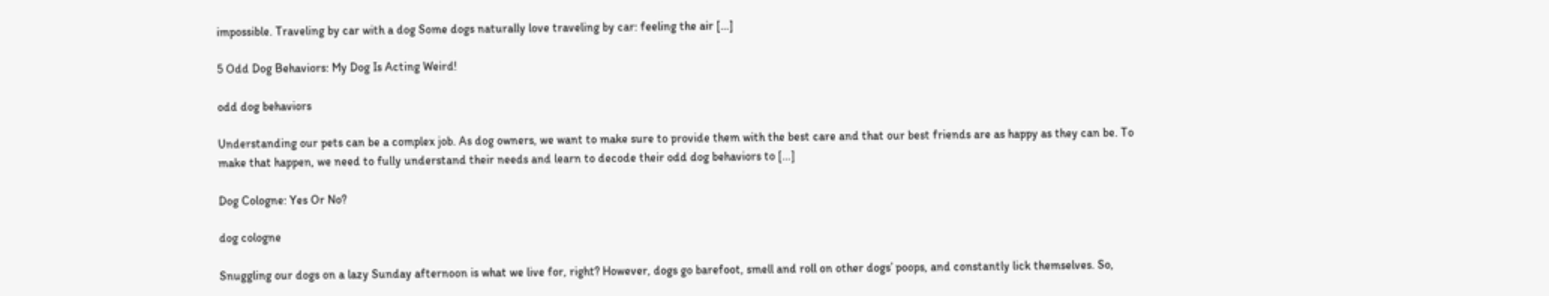impossible. Traveling by car with a dog Some dogs naturally love traveling by car: feeling the air […]

5 Odd Dog Behaviors: My Dog Is Acting Weird!

odd dog behaviors

Understanding our pets can be a complex job. As dog owners, we want to make sure to provide them with the best care and that our best friends are as happy as they can be. To make that happen, we need to fully understand their needs and learn to decode their odd dog behaviors to […]

Dog Cologne: Yes Or No?

dog cologne

Snuggling our dogs on a lazy Sunday afternoon is what we live for, right? However, dogs go barefoot, smell and roll on other dogs’ poops, and constantly lick themselves. So,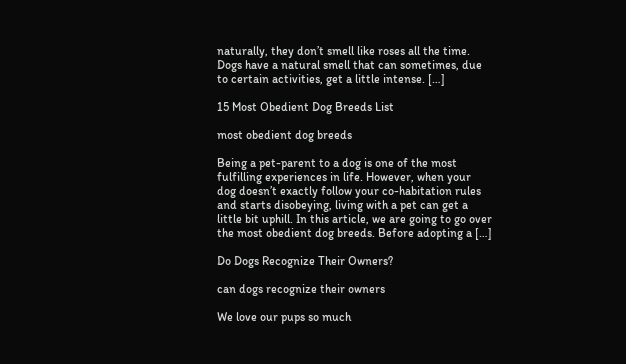naturally, they don’t smell like roses all the time. Dogs have a natural smell that can sometimes, due to certain activities, get a little intense. […]

15 Most Obedient Dog Breeds List

most obedient dog breeds

Being a pet-parent to a dog is one of the most fulfilling experiences in life. However, when your dog doesn’t exactly follow your co-habitation rules and starts disobeying, living with a pet can get a little bit uphill. In this article, we are going to go over the most obedient dog breeds. Before adopting a […]

Do Dogs Recognize Their Owners?

can dogs recognize their owners

We love our pups so much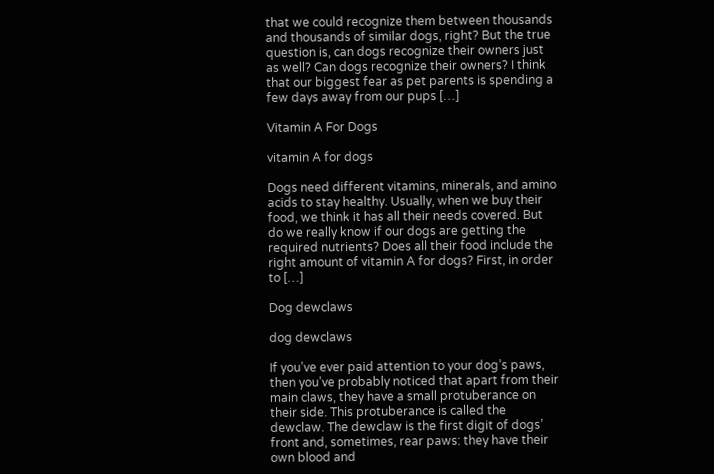that we could recognize them between thousands and thousands of similar dogs, right? But the true question is, can dogs recognize their owners just as well? Can dogs recognize their owners? I think that our biggest fear as pet parents is spending a few days away from our pups […]

Vitamin A For Dogs

vitamin A for dogs

Dogs need different vitamins, minerals, and amino acids to stay healthy. Usually, when we buy their food, we think it has all their needs covered. But do we really know if our dogs are getting the required nutrients? Does all their food include the right amount of vitamin A for dogs? First, in order to […]

Dog dewclaws

dog dewclaws

If you’ve ever paid attention to your dog’s paws, then you’ve probably noticed that apart from their main claws, they have a small protuberance on their side. This protuberance is called the dewclaw. The dewclaw is the first digit of dogs’ front and, sometimes, rear paws: they have their own blood and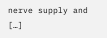nerve supply and […]